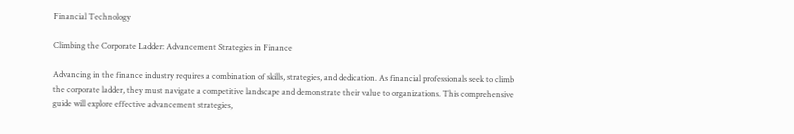Financial Technology

Climbing the Corporate Ladder: Advancement Strategies in Finance

Advancing in the finance industry requires a combination of skills, strategies, and dedication. As financial professionals seek to climb the corporate ladder, they must navigate a competitive landscape and demonstrate their value to organizations. This comprehensive guide will explore effective advancement strategies,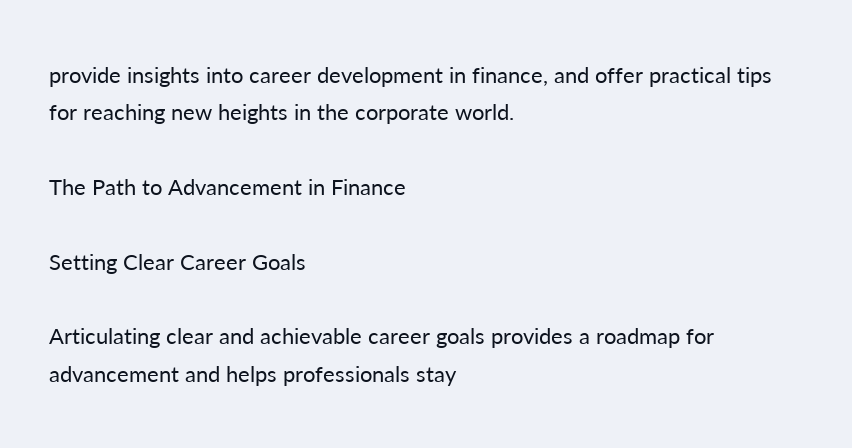provide insights into career development in finance, and offer practical tips for reaching new heights in the corporate world.

The Path to Advancement in Finance

Setting Clear Career Goals

Articulating clear and achievable career goals provides a roadmap for advancement and helps professionals stay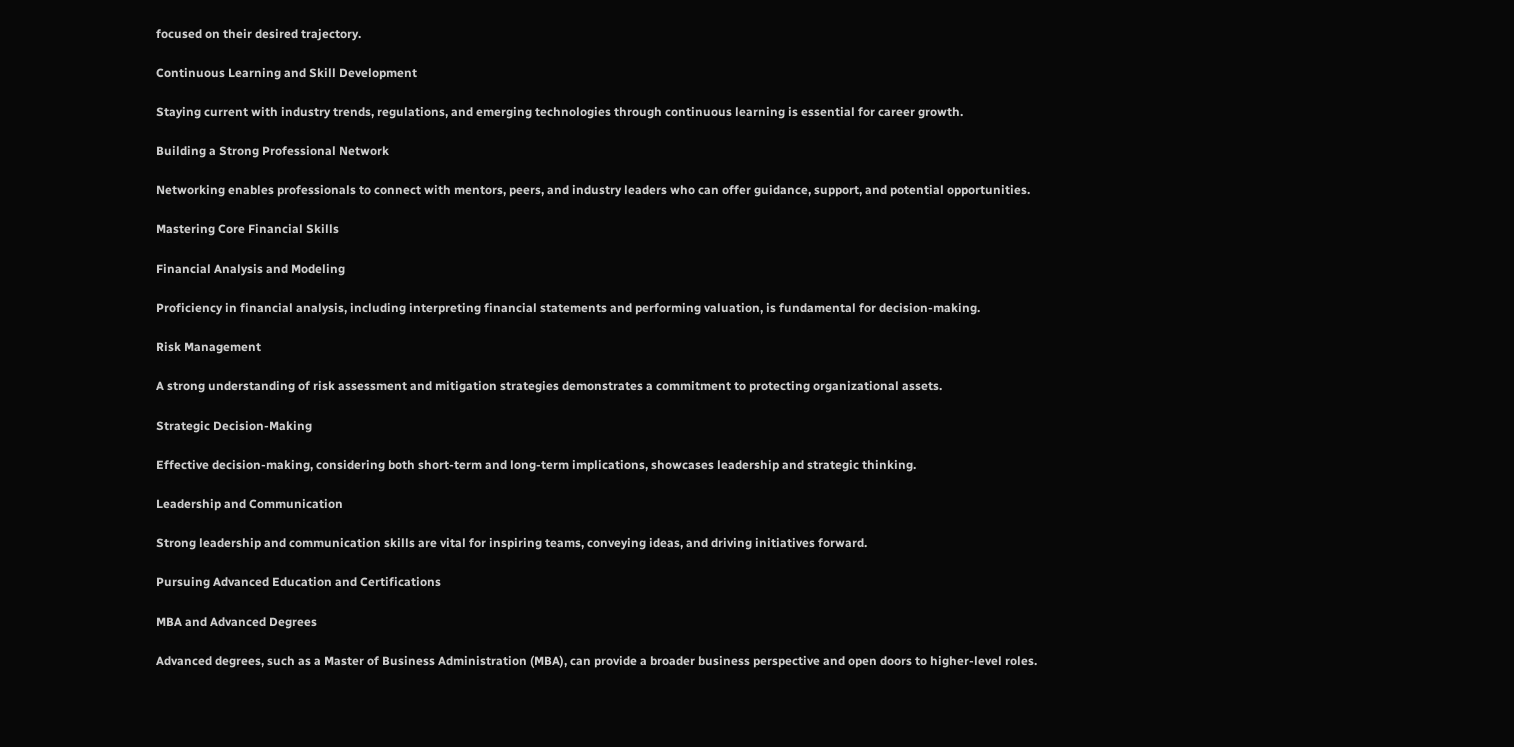focused on their desired trajectory.

Continuous Learning and Skill Development

Staying current with industry trends, regulations, and emerging technologies through continuous learning is essential for career growth.

Building a Strong Professional Network

Networking enables professionals to connect with mentors, peers, and industry leaders who can offer guidance, support, and potential opportunities.

Mastering Core Financial Skills

Financial Analysis and Modeling

Proficiency in financial analysis, including interpreting financial statements and performing valuation, is fundamental for decision-making.

Risk Management

A strong understanding of risk assessment and mitigation strategies demonstrates a commitment to protecting organizational assets.

Strategic Decision-Making

Effective decision-making, considering both short-term and long-term implications, showcases leadership and strategic thinking.

Leadership and Communication

Strong leadership and communication skills are vital for inspiring teams, conveying ideas, and driving initiatives forward.

Pursuing Advanced Education and Certifications

MBA and Advanced Degrees

Advanced degrees, such as a Master of Business Administration (MBA), can provide a broader business perspective and open doors to higher-level roles.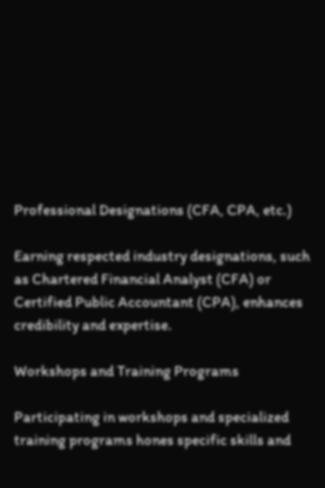Professional Designations (CFA, CPA, etc.)

Earning respected industry designations, such as Chartered Financial Analyst (CFA) or Certified Public Accountant (CPA), enhances credibility and expertise.

Workshops and Training Programs

Participating in workshops and specialized training programs hones specific skills and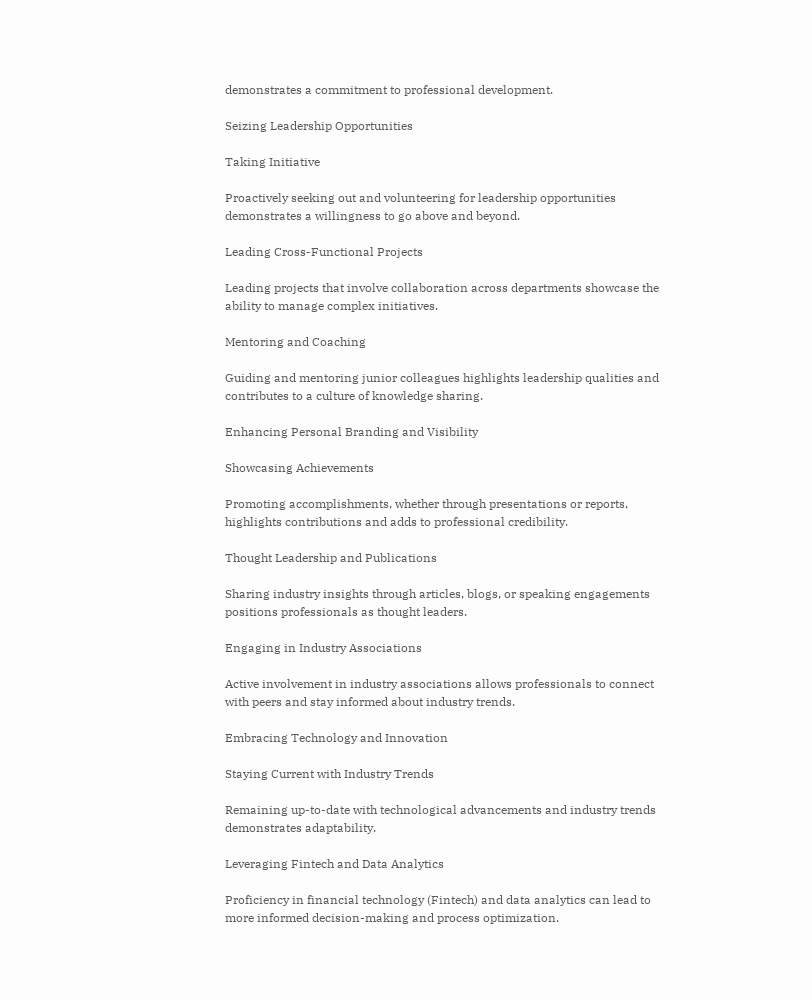demonstrates a commitment to professional development.

Seizing Leadership Opportunities

Taking Initiative

Proactively seeking out and volunteering for leadership opportunities demonstrates a willingness to go above and beyond.

Leading Cross-Functional Projects

Leading projects that involve collaboration across departments showcase the ability to manage complex initiatives.

Mentoring and Coaching

Guiding and mentoring junior colleagues highlights leadership qualities and contributes to a culture of knowledge sharing.

Enhancing Personal Branding and Visibility

Showcasing Achievements

Promoting accomplishments, whether through presentations or reports, highlights contributions and adds to professional credibility.

Thought Leadership and Publications

Sharing industry insights through articles, blogs, or speaking engagements positions professionals as thought leaders.

Engaging in Industry Associations

Active involvement in industry associations allows professionals to connect with peers and stay informed about industry trends.

Embracing Technology and Innovation

Staying Current with Industry Trends

Remaining up-to-date with technological advancements and industry trends demonstrates adaptability.

Leveraging Fintech and Data Analytics

Proficiency in financial technology (Fintech) and data analytics can lead to more informed decision-making and process optimization.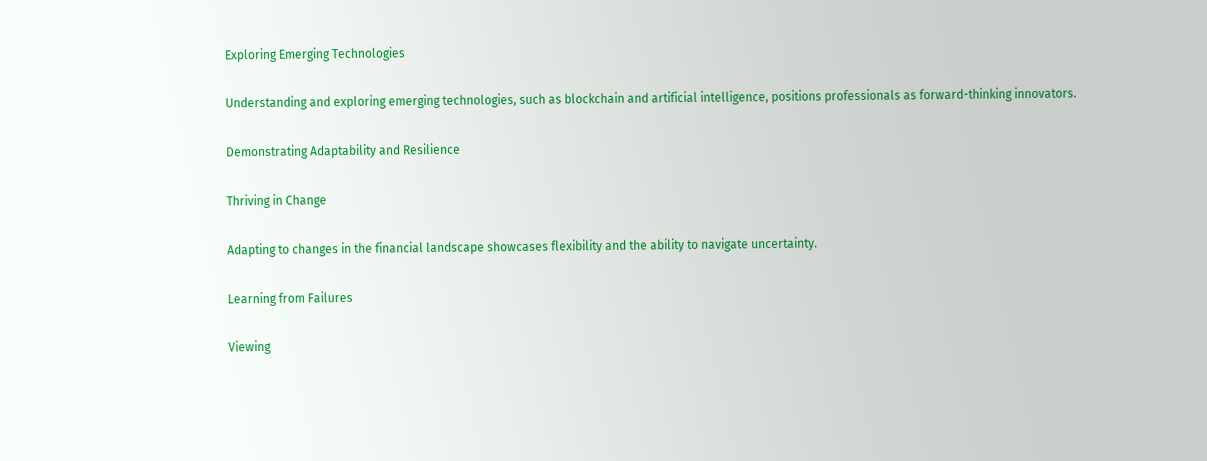Exploring Emerging Technologies

Understanding and exploring emerging technologies, such as blockchain and artificial intelligence, positions professionals as forward-thinking innovators.

Demonstrating Adaptability and Resilience

Thriving in Change

Adapting to changes in the financial landscape showcases flexibility and the ability to navigate uncertainty.

Learning from Failures

Viewing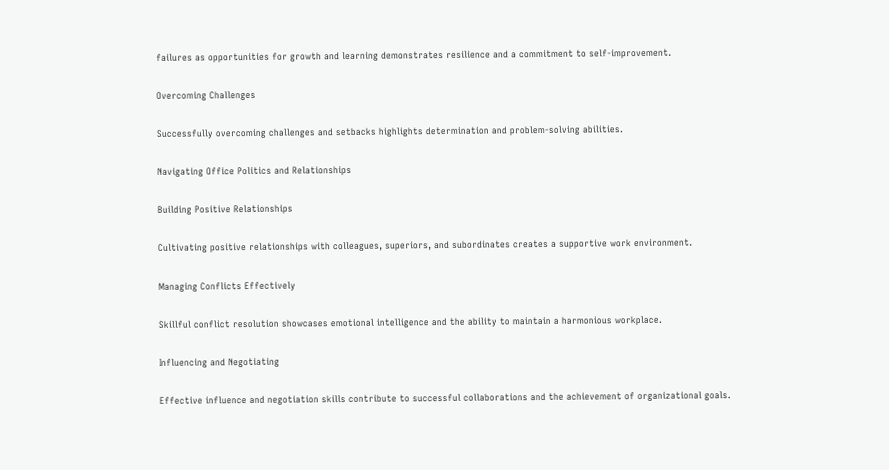failures as opportunities for growth and learning demonstrates resilience and a commitment to self-improvement.

Overcoming Challenges

Successfully overcoming challenges and setbacks highlights determination and problem-solving abilities.

Navigating Office Politics and Relationships

Building Positive Relationships

Cultivating positive relationships with colleagues, superiors, and subordinates creates a supportive work environment.

Managing Conflicts Effectively

Skillful conflict resolution showcases emotional intelligence and the ability to maintain a harmonious workplace.

Influencing and Negotiating

Effective influence and negotiation skills contribute to successful collaborations and the achievement of organizational goals.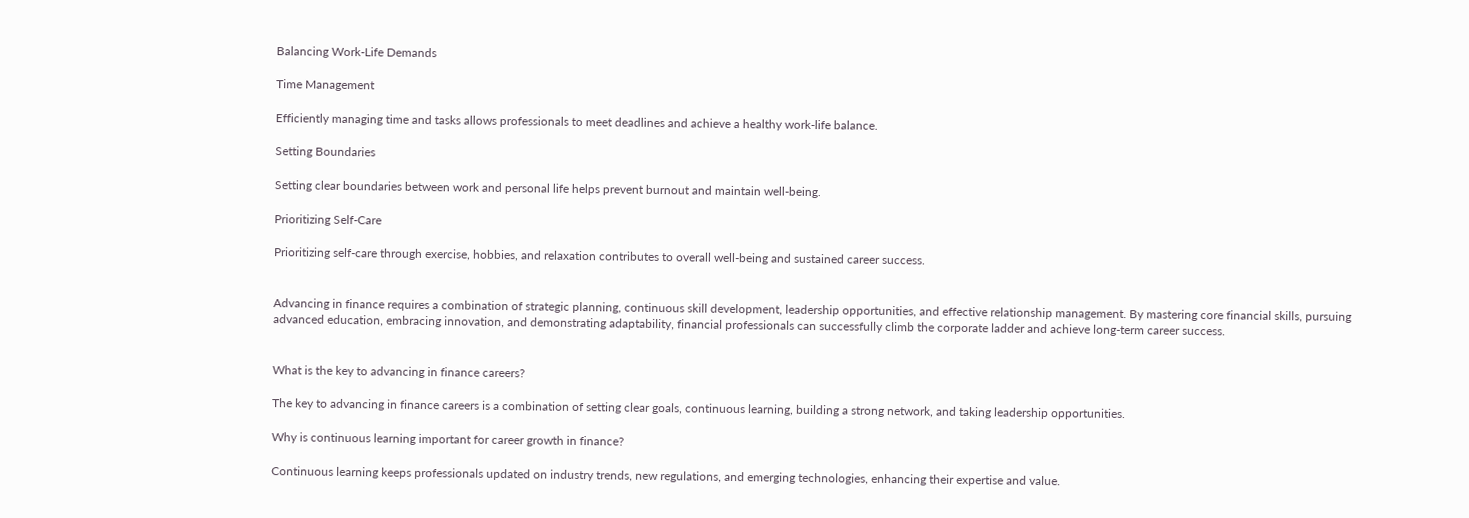Balancing Work-Life Demands

Time Management

Efficiently managing time and tasks allows professionals to meet deadlines and achieve a healthy work-life balance.

Setting Boundaries

Setting clear boundaries between work and personal life helps prevent burnout and maintain well-being.

Prioritizing Self-Care

Prioritizing self-care through exercise, hobbies, and relaxation contributes to overall well-being and sustained career success.


Advancing in finance requires a combination of strategic planning, continuous skill development, leadership opportunities, and effective relationship management. By mastering core financial skills, pursuing advanced education, embracing innovation, and demonstrating adaptability, financial professionals can successfully climb the corporate ladder and achieve long-term career success.


What is the key to advancing in finance careers?

The key to advancing in finance careers is a combination of setting clear goals, continuous learning, building a strong network, and taking leadership opportunities.

Why is continuous learning important for career growth in finance?

Continuous learning keeps professionals updated on industry trends, new regulations, and emerging technologies, enhancing their expertise and value.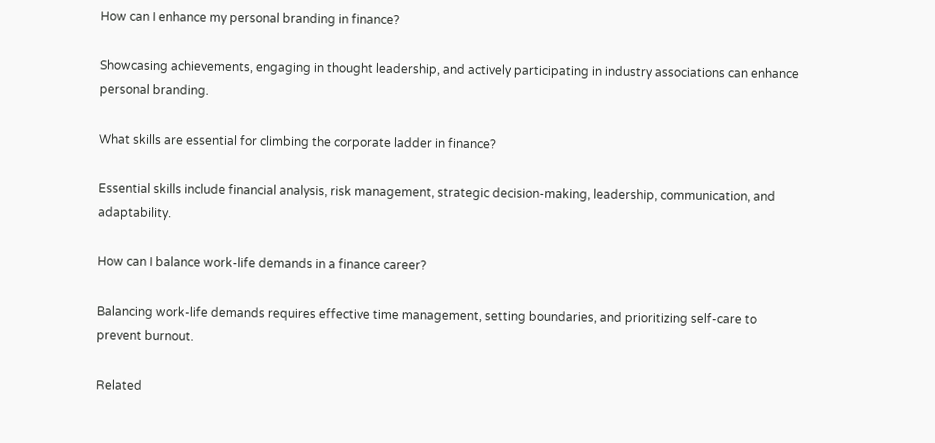How can I enhance my personal branding in finance?

Showcasing achievements, engaging in thought leadership, and actively participating in industry associations can enhance personal branding.

What skills are essential for climbing the corporate ladder in finance?

Essential skills include financial analysis, risk management, strategic decision-making, leadership, communication, and adaptability.

How can I balance work-life demands in a finance career?

Balancing work-life demands requires effective time management, setting boundaries, and prioritizing self-care to prevent burnout.

Related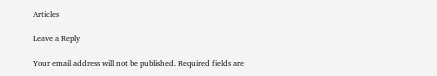Articles

Leave a Reply

Your email address will not be published. Required fields are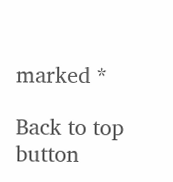marked *

Back to top button